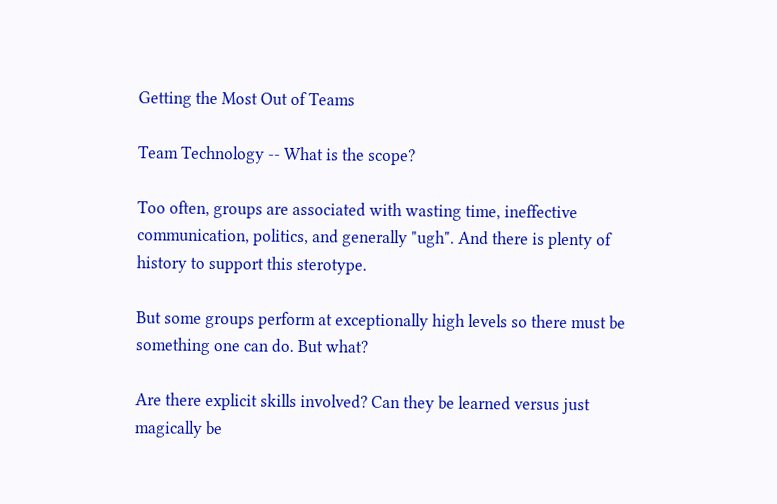Getting the Most Out of Teams

Team Technology -- What is the scope?

Too often, groups are associated with wasting time, ineffective communication, politics, and generally "ugh". And there is plenty of history to support this sterotype.

But some groups perform at exceptionally high levels so there must be something one can do. But what?

Are there explicit skills involved? Can they be learned versus just magically be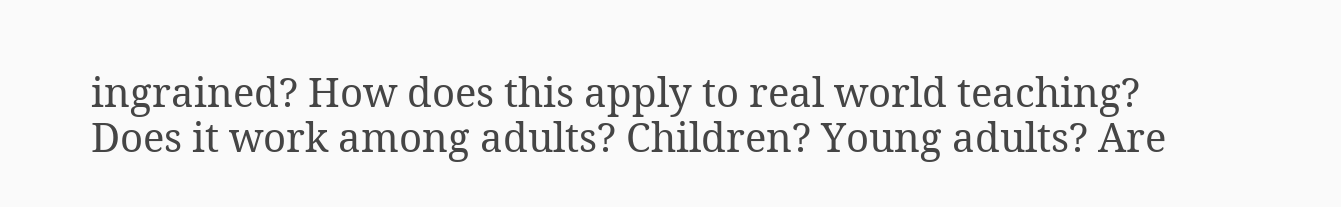ingrained? How does this apply to real world teaching? Does it work among adults? Children? Young adults? Are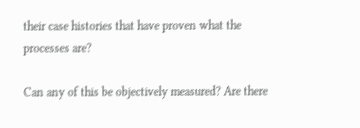their case histories that have proven what the processes are?

Can any of this be objectively measured? Are there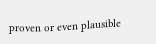proven or even plausible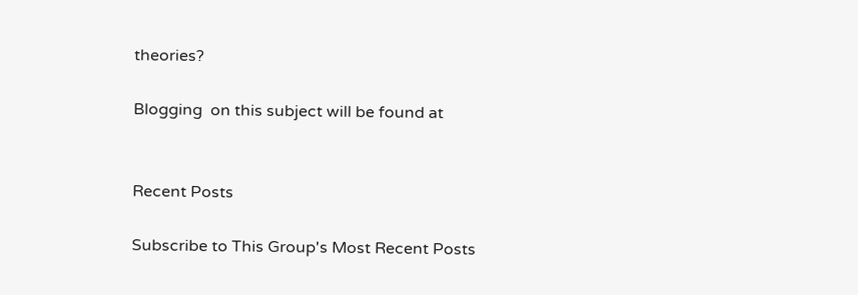theories?

Blogging  on this subject will be found at


Recent Posts

Subscribe to This Group's Most Recent Posts